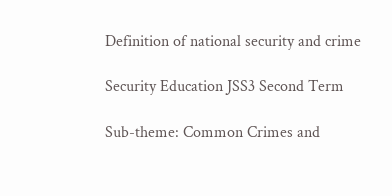Definition of national security and crime

Security Education JSS3 Second Term

Sub-theme: Common Crimes and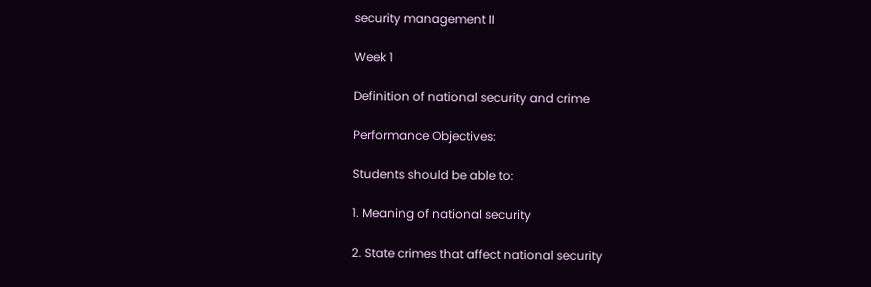security management II

Week 1

Definition of national security and crime

Performance Objectives:

Students should be able to:

1. Meaning of national security

2. State crimes that affect national security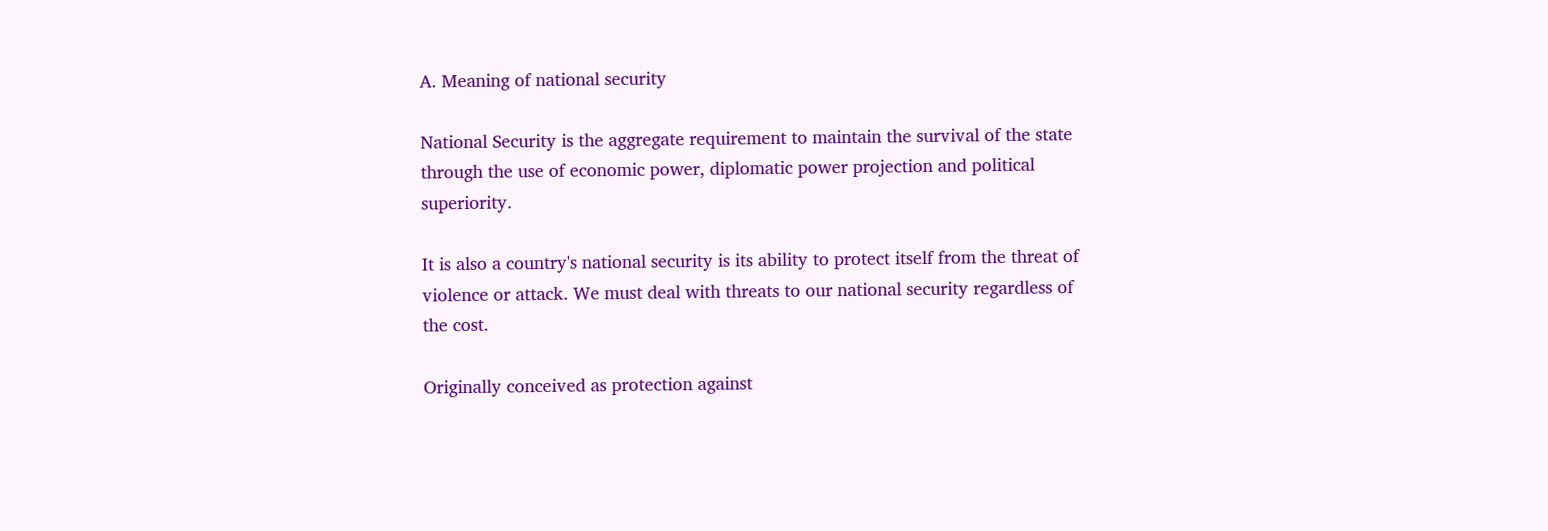A. Meaning of national security

National Security is the aggregate requirement to maintain the survival of the state through the use of economic power, diplomatic power projection and political superiority.

It is also a country's national security is its ability to protect itself from the threat of violence or attack. We must deal with threats to our national security regardless of the cost.

Originally conceived as protection against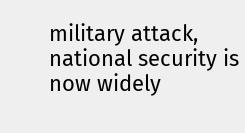military attack, national security is now widely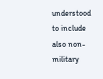understood to include also non-military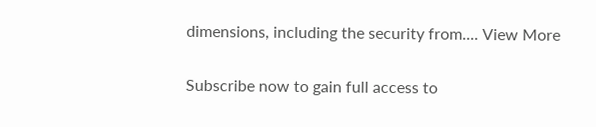dimensions, including the security from.... View More

Subscribe now to gain full access to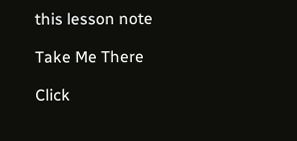this lesson note

Take Me There

Click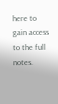here to gain access to the full notes.